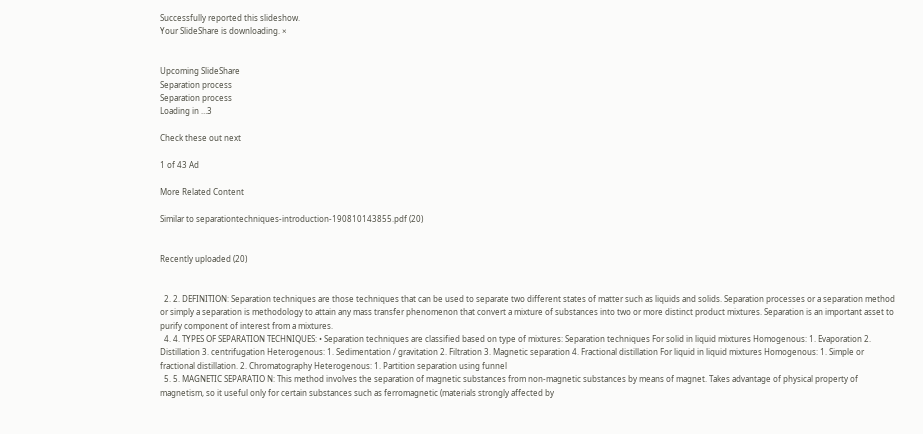Successfully reported this slideshow.
Your SlideShare is downloading. ×


Upcoming SlideShare
Separation process
Separation process
Loading in …3

Check these out next

1 of 43 Ad

More Related Content

Similar to separationtechniques-introduction-190810143855.pdf (20)


Recently uploaded (20)


  2. 2. DEFINITION: Separation techniques are those techniques that can be used to separate two different states of matter such as liquids and solids. Separation processes or a separation method or simply a separation is methodology to attain any mass transfer phenomenon that convert a mixture of substances into two or more distinct product mixtures. Separation is an important asset to purify component of interest from a mixtures.
  4. 4. TYPES OF SEPARATION TECHNIQUES: • Separation techniques are classified based on type of mixtures: Separation techniques For solid in liquid mixtures Homogenous: 1. Evaporation 2. Distillation 3. centrifugation Heterogenous: 1. Sedimentation / gravitation 2. Filtration 3. Magnetic separation 4. Fractional distillation For liquid in liquid mixtures Homogenous: 1. Simple or fractional distillation. 2. Chromatography Heterogenous: 1. Partition separation using funnel
  5. 5. MAGNETIC SEPARATIO N: This method involves the separation of magnetic substances from non-magnetic substances by means of magnet. Takes advantage of physical property of magnetism, so it useful only for certain substances such as ferromagnetic (materials strongly affected by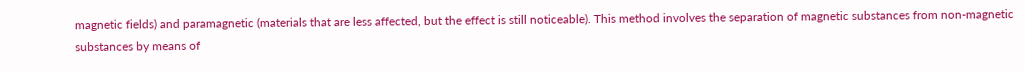magnetic fields) and paramagnetic (materials that are less affected, but the effect is still noticeable). This method involves the separation of magnetic substances from non-magnetic substances by means of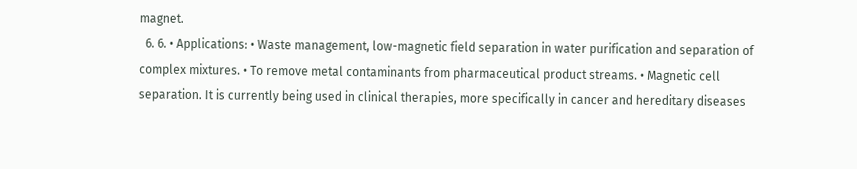magnet.
  6. 6. • Applications: • Waste management, low-magnetic field separation in water purification and separation of complex mixtures. • To remove metal contaminants from pharmaceutical product streams. • Magnetic cell separation. It is currently being used in clinical therapies, more specifically in cancer and hereditary diseases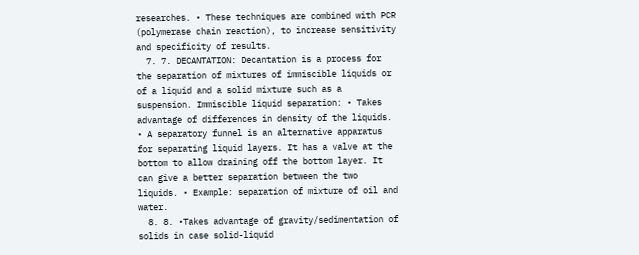researches. • These techniques are combined with PCR (polymerase chain reaction), to increase sensitivity and specificity of results.
  7. 7. DECANTATION: Decantation is a process for the separation of mixtures of immiscible liquids or of a liquid and a solid mixture such as a suspension. Immiscible liquid separation: • Takes advantage of differences in density of the liquids. • A separatory funnel is an alternative apparatus for separating liquid layers. It has a valve at the bottom to allow draining off the bottom layer. It can give a better separation between the two liquids. • Example: separation of mixture of oil and water.
  8. 8. •Takes advantage of gravity/sedimentation of solids in case solid-liquid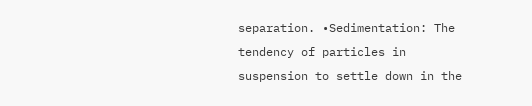separation. •Sedimentation: The tendency of particles in suspension to settle down in the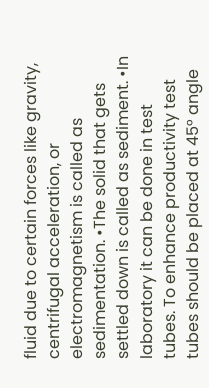fluid due to certain forces like gravity, centrifugal acceleration, or electromagnetism is called as sedimentation. •The solid that gets settled down is called as sediment. •In laboratory it can be done in test tubes. To enhance productivity test tubes should be placed at 45° angle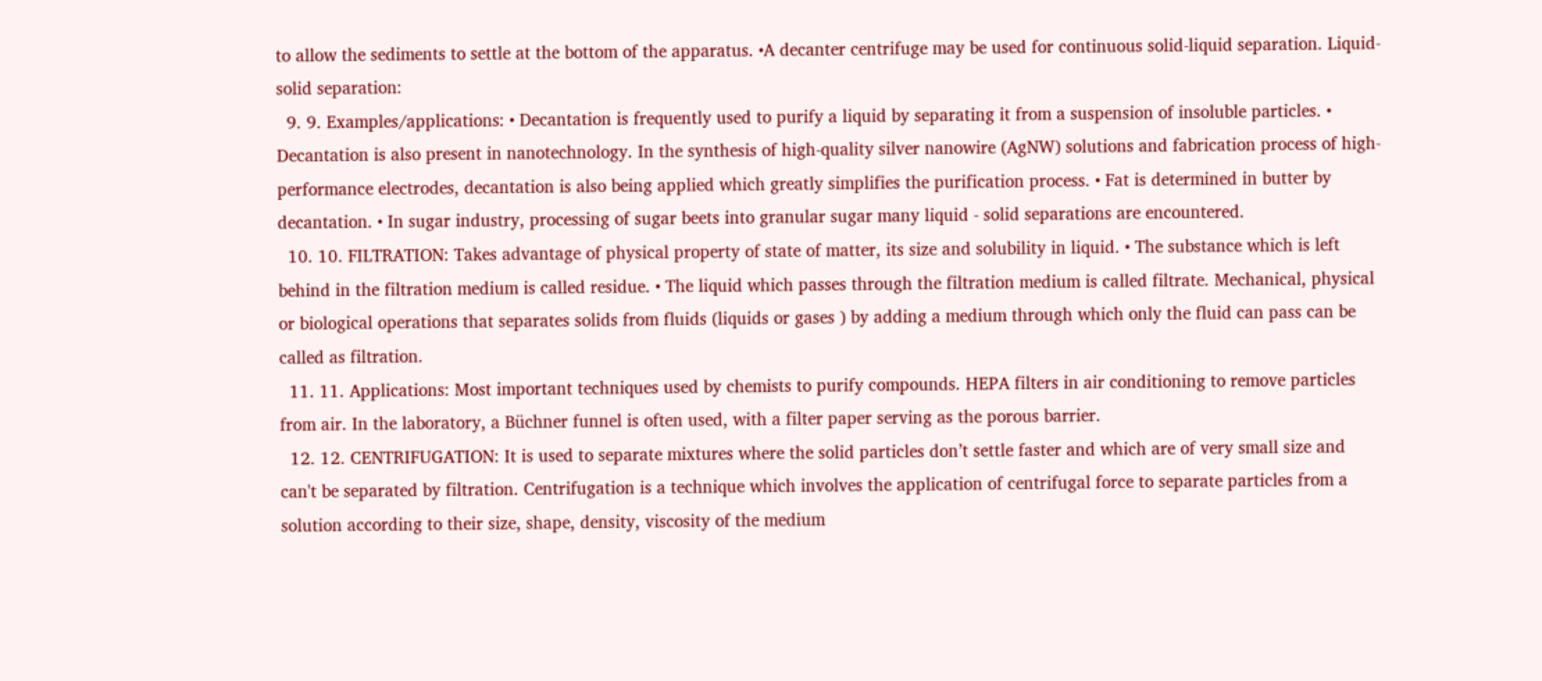to allow the sediments to settle at the bottom of the apparatus. •A decanter centrifuge may be used for continuous solid-liquid separation. Liquid-solid separation:
  9. 9. Examples/applications: • Decantation is frequently used to purify a liquid by separating it from a suspension of insoluble particles. • Decantation is also present in nanotechnology. In the synthesis of high-quality silver nanowire (AgNW) solutions and fabrication process of high-performance electrodes, decantation is also being applied which greatly simplifies the purification process. • Fat is determined in butter by decantation. • In sugar industry, processing of sugar beets into granular sugar many liquid - solid separations are encountered.
  10. 10. FILTRATION: Takes advantage of physical property of state of matter, its size and solubility in liquid. • The substance which is left behind in the filtration medium is called residue. • The liquid which passes through the filtration medium is called filtrate. Mechanical, physical or biological operations that separates solids from fluids (liquids or gases ) by adding a medium through which only the fluid can pass can be called as filtration.
  11. 11. Applications: Most important techniques used by chemists to purify compounds. HEPA filters in air conditioning to remove particles from air. In the laboratory, a Büchner funnel is often used, with a filter paper serving as the porous barrier.
  12. 12. CENTRIFUGATION: It is used to separate mixtures where the solid particles don’t settle faster and which are of very small size and can't be separated by filtration. Centrifugation is a technique which involves the application of centrifugal force to separate particles from a solution according to their size, shape, density, viscosity of the medium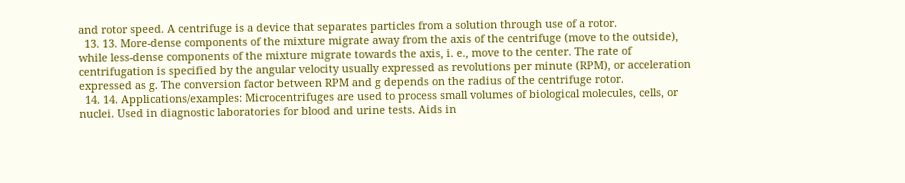and rotor speed. A centrifuge is a device that separates particles from a solution through use of a rotor.
  13. 13. More-dense components of the mixture migrate away from the axis of the centrifuge (move to the outside), while less-dense components of the mixture migrate towards the axis, i. e., move to the center. The rate of centrifugation is specified by the angular velocity usually expressed as revolutions per minute (RPM), or acceleration expressed as g. The conversion factor between RPM and g depends on the radius of the centrifuge rotor.
  14. 14. Applications/examples: Microcentrifuges are used to process small volumes of biological molecules, cells, or nuclei. Used in diagnostic laboratories for blood and urine tests. Aids in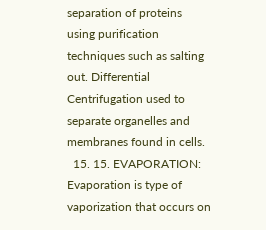separation of proteins using purification techniques such as salting out. Differential Centrifugation used to separate organelles and membranes found in cells.
  15. 15. EVAPORATION: Evaporation is type of vaporization that occurs on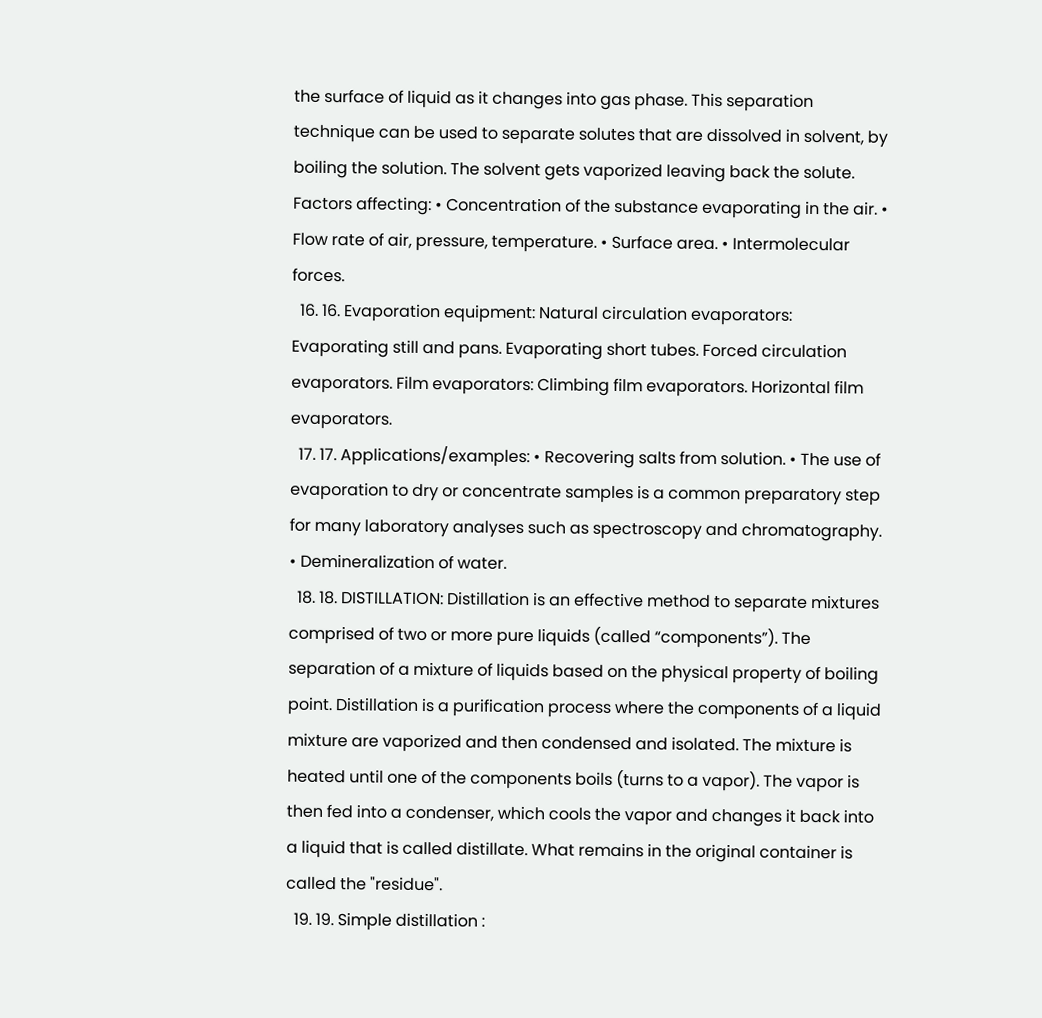the surface of liquid as it changes into gas phase. This separation technique can be used to separate solutes that are dissolved in solvent, by boiling the solution. The solvent gets vaporized leaving back the solute. Factors affecting: • Concentration of the substance evaporating in the air. • Flow rate of air, pressure, temperature. • Surface area. • Intermolecular forces.
  16. 16. Evaporation equipment: Natural circulation evaporators: Evaporating still and pans. Evaporating short tubes. Forced circulation evaporators. Film evaporators: Climbing film evaporators. Horizontal film evaporators.
  17. 17. Applications/examples: • Recovering salts from solution. • The use of evaporation to dry or concentrate samples is a common preparatory step for many laboratory analyses such as spectroscopy and chromatography. • Demineralization of water.
  18. 18. DISTILLATION: Distillation is an effective method to separate mixtures comprised of two or more pure liquids (called “components”). The separation of a mixture of liquids based on the physical property of boiling point. Distillation is a purification process where the components of a liquid mixture are vaporized and then condensed and isolated. The mixture is heated until one of the components boils (turns to a vapor). The vapor is then fed into a condenser, which cools the vapor and changes it back into a liquid that is called distillate. What remains in the original container is called the "residue".
  19. 19. Simple distillation :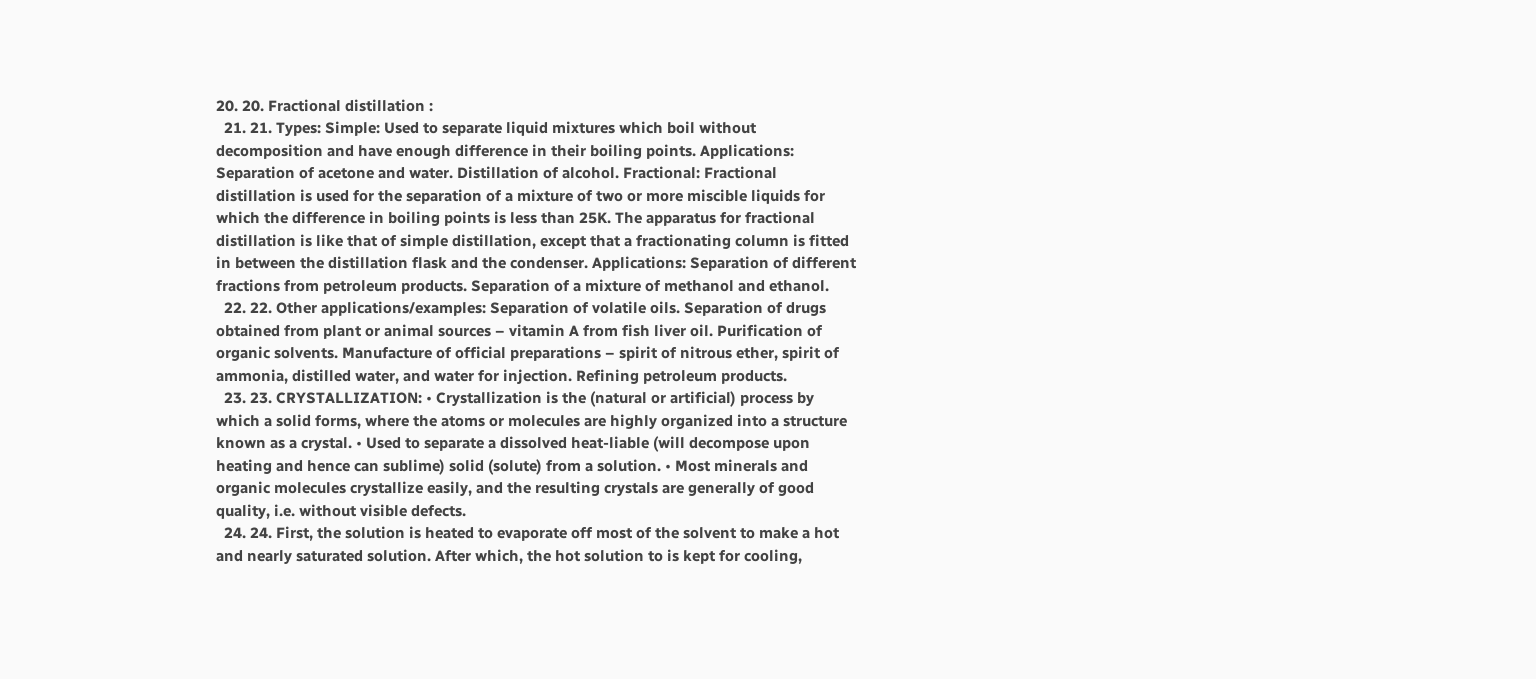20. 20. Fractional distillation :
  21. 21. Types: Simple: Used to separate liquid mixtures which boil without decomposition and have enough difference in their boiling points. Applications: Separation of acetone and water. Distillation of alcohol. Fractional: Fractional distillation is used for the separation of a mixture of two or more miscible liquids for which the difference in boiling points is less than 25K. The apparatus for fractional distillation is like that of simple distillation, except that a fractionating column is fitted in between the distillation flask and the condenser. Applications: Separation of different fractions from petroleum products. Separation of a mixture of methanol and ethanol.
  22. 22. Other applications/examples: Separation of volatile oils. Separation of drugs obtained from plant or animal sources – vitamin A from fish liver oil. Purification of organic solvents. Manufacture of official preparations – spirit of nitrous ether, spirit of ammonia, distilled water, and water for injection. Refining petroleum products.
  23. 23. CRYSTALLIZATION: • Crystallization is the (natural or artificial) process by which a solid forms, where the atoms or molecules are highly organized into a structure known as a crystal. • Used to separate a dissolved heat-liable (will decompose upon heating and hence can sublime) solid (solute) from a solution. • Most minerals and organic molecules crystallize easily, and the resulting crystals are generally of good quality, i.e. without visible defects.
  24. 24. First, the solution is heated to evaporate off most of the solvent to make a hot and nearly saturated solution. After which, the hot solution to is kept for cooling,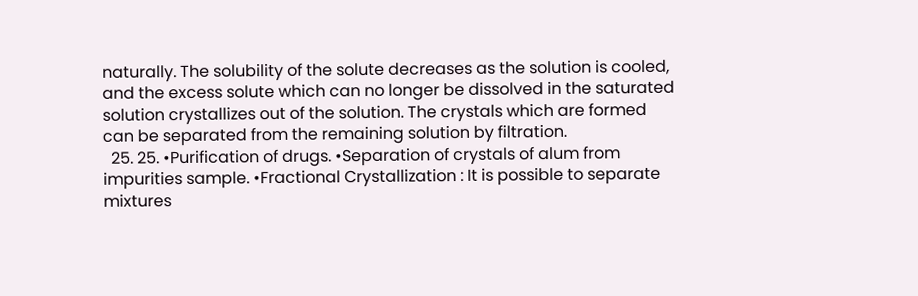naturally. The solubility of the solute decreases as the solution is cooled, and the excess solute which can no longer be dissolved in the saturated solution crystallizes out of the solution. The crystals which are formed can be separated from the remaining solution by filtration.
  25. 25. •Purification of drugs. •Separation of crystals of alum from impurities sample. •Fractional Crystallization : It is possible to separate mixtures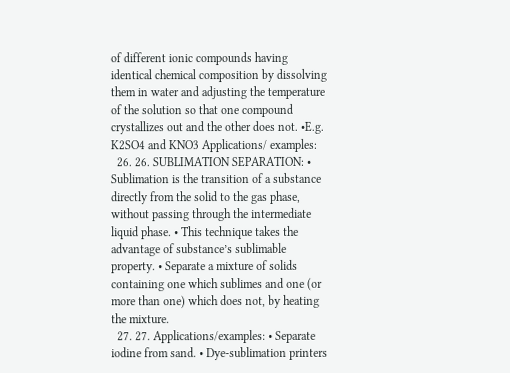of different ionic compounds having identical chemical composition by dissolving them in water and adjusting the temperature of the solution so that one compound crystallizes out and the other does not. •E.g. K2SO4 and KNO3 Applications/ examples:
  26. 26. SUBLIMATION SEPARATION: • Sublimation is the transition of a substance directly from the solid to the gas phase, without passing through the intermediate liquid phase. • This technique takes the advantage of substance’s sublimable property. • Separate a mixture of solids containing one which sublimes and one (or more than one) which does not, by heating the mixture.
  27. 27. Applications/examples: • Separate iodine from sand. • Dye-sublimation printers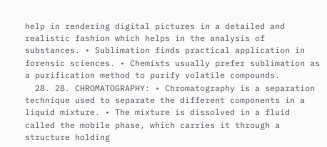help in rendering digital pictures in a detailed and realistic fashion which helps in the analysis of substances. • Sublimation finds practical application in forensic sciences. • Chemists usually prefer sublimation as a purification method to purify volatile compounds.
  28. 28. CHROMATOGRAPHY: • Chromatography is a separation technique used to separate the different components in a liquid mixture. • The mixture is dissolved in a fluid called the mobile phase, which carries it through a structure holding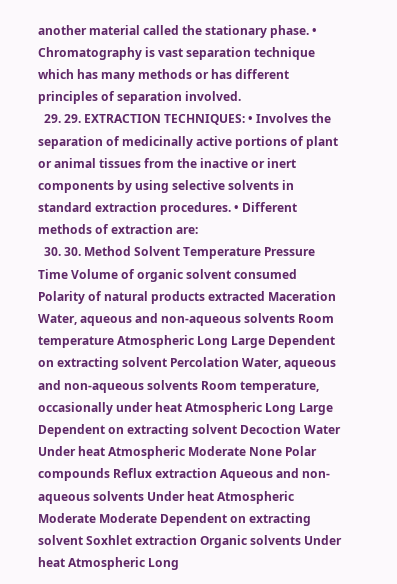another material called the stationary phase. • Chromatography is vast separation technique which has many methods or has different principles of separation involved.
  29. 29. EXTRACTION TECHNIQUES: • Involves the separation of medicinally active portions of plant or animal tissues from the inactive or inert components by using selective solvents in standard extraction procedures. • Different methods of extraction are:
  30. 30. Method Solvent Temperature Pressure Time Volume of organic solvent consumed Polarity of natural products extracted Maceration Water, aqueous and non-aqueous solvents Room temperature Atmospheric Long Large Dependent on extracting solvent Percolation Water, aqueous and non-aqueous solvents Room temperature, occasionally under heat Atmospheric Long Large Dependent on extracting solvent Decoction Water Under heat Atmospheric Moderate None Polar compounds Reflux extraction Aqueous and non-aqueous solvents Under heat Atmospheric Moderate Moderate Dependent on extracting solvent Soxhlet extraction Organic solvents Under heat Atmospheric Long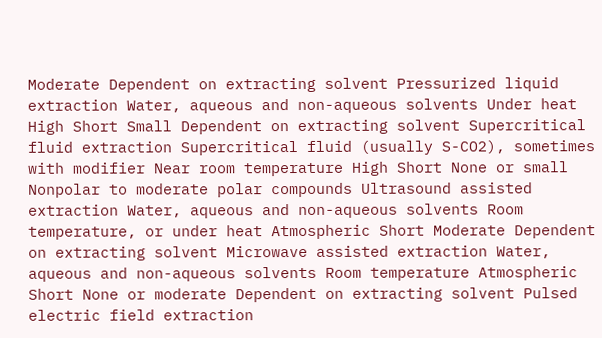Moderate Dependent on extracting solvent Pressurized liquid extraction Water, aqueous and non-aqueous solvents Under heat High Short Small Dependent on extracting solvent Supercritical fluid extraction Supercritical fluid (usually S-CO2), sometimes with modifier Near room temperature High Short None or small Nonpolar to moderate polar compounds Ultrasound assisted extraction Water, aqueous and non-aqueous solvents Room temperature, or under heat Atmospheric Short Moderate Dependent on extracting solvent Microwave assisted extraction Water, aqueous and non-aqueous solvents Room temperature Atmospheric Short None or moderate Dependent on extracting solvent Pulsed electric field extraction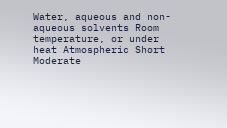Water, aqueous and non-aqueous solvents Room temperature, or under heat Atmospheric Short Moderate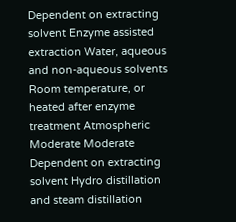Dependent on extracting solvent Enzyme assisted extraction Water, aqueous and non-aqueous solvents Room temperature, or heated after enzyme treatment Atmospheric Moderate Moderate Dependent on extracting solvent Hydro distillation and steam distillation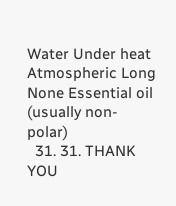Water Under heat Atmospheric Long None Essential oil (usually non- polar)
  31. 31. THANK YOU